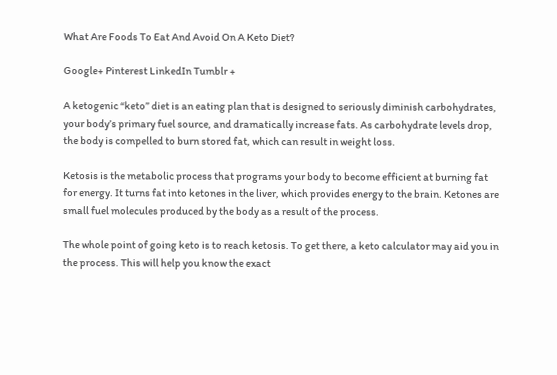What Are Foods To Eat And Avoid On A Keto Diet?

Google+ Pinterest LinkedIn Tumblr +

A ketogenic “keto” diet is an eating plan that is designed to seriously diminish carbohydrates, your body’s primary fuel source, and dramatically increase fats. As carbohydrate levels drop, the body is compelled to burn stored fat, which can result in weight loss.

Ketosis is the metabolic process that programs your body to become efficient at burning fat for energy. It turns fat into ketones in the liver, which provides energy to the brain. Ketones are small fuel molecules produced by the body as a result of the process.

The whole point of going keto is to reach ketosis. To get there, a keto calculator may aid you in the process. This will help you know the exact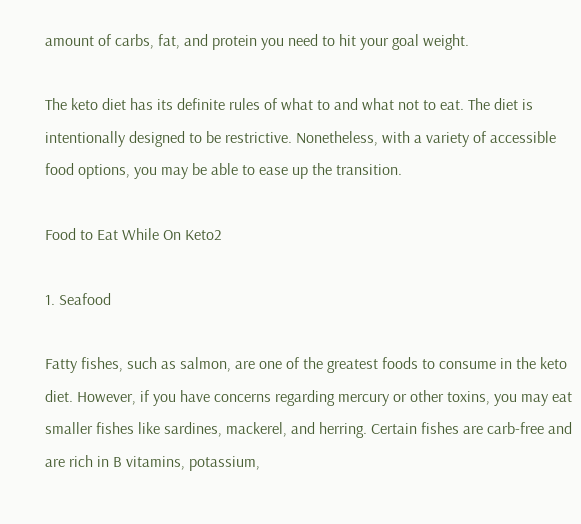amount of carbs, fat, and protein you need to hit your goal weight.

The keto diet has its definite rules of what to and what not to eat. The diet is intentionally designed to be restrictive. Nonetheless, with a variety of accessible food options, you may be able to ease up the transition.

Food to Eat While On Keto2

1. Seafood

Fatty fishes, such as salmon, are one of the greatest foods to consume in the keto diet. However, if you have concerns regarding mercury or other toxins, you may eat smaller fishes like sardines, mackerel, and herring. Certain fishes are carb-free and are rich in B vitamins, potassium,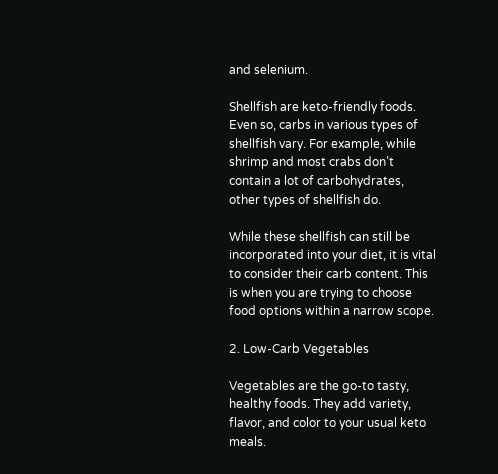and selenium.

Shellfish are keto-friendly foods. Even so, carbs in various types of shellfish vary. For example, while shrimp and most crabs don’t contain a lot of carbohydrates, other types of shellfish do.

While these shellfish can still be incorporated into your diet, it is vital to consider their carb content. This is when you are trying to choose food options within a narrow scope.

2. Low-Carb Vegetables

Vegetables are the go-to tasty, healthy foods. They add variety, flavor, and color to your usual keto meals.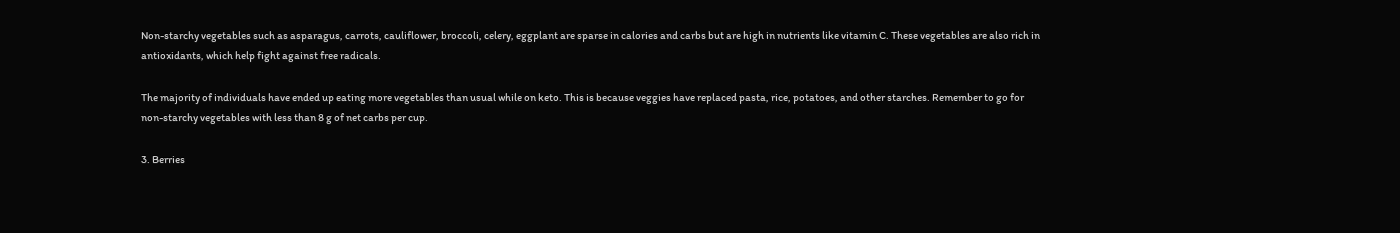Non-starchy vegetables such as asparagus, carrots, cauliflower, broccoli, celery, eggplant are sparse in calories and carbs but are high in nutrients like vitamin C. These vegetables are also rich in antioxidants, which help fight against free radicals.

The majority of individuals have ended up eating more vegetables than usual while on keto. This is because veggies have replaced pasta, rice, potatoes, and other starches. Remember to go for non-starchy vegetables with less than 8 g of net carbs per cup.

3. Berries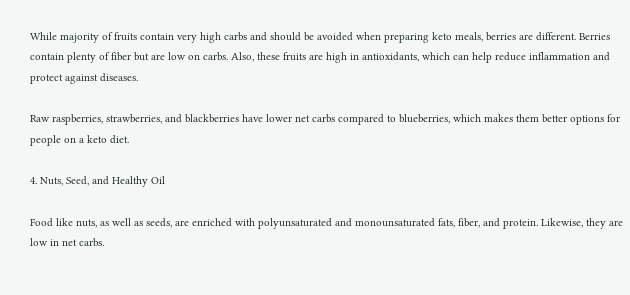While majority of fruits contain very high carbs and should be avoided when preparing keto meals, berries are different. Berries contain plenty of fiber but are low on carbs. Also, these fruits are high in antioxidants, which can help reduce inflammation and protect against diseases.

Raw raspberries, strawberries, and blackberries have lower net carbs compared to blueberries, which makes them better options for people on a keto diet.

4. Nuts, Seed, and Healthy Oil

Food like nuts, as well as seeds, are enriched with polyunsaturated and monounsaturated fats, fiber, and protein. Likewise, they are low in net carbs.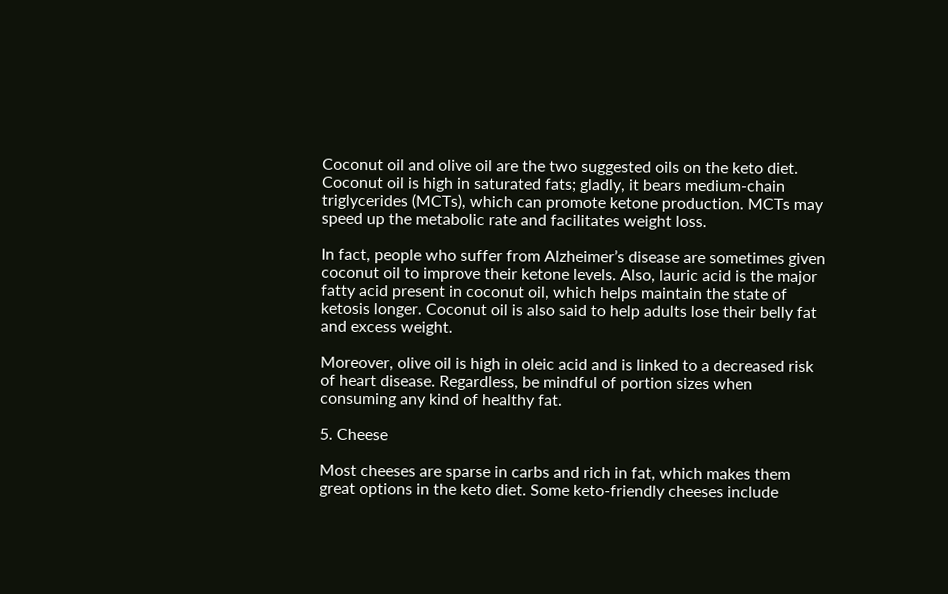Coconut oil and olive oil are the two suggested oils on the keto diet. Coconut oil is high in saturated fats; gladly, it bears medium-chain triglycerides (MCTs), which can promote ketone production. MCTs may speed up the metabolic rate and facilitates weight loss.

In fact, people who suffer from Alzheimer’s disease are sometimes given coconut oil to improve their ketone levels. Also, lauric acid is the major fatty acid present in coconut oil, which helps maintain the state of ketosis longer. Coconut oil is also said to help adults lose their belly fat and excess weight.

Moreover, olive oil is high in oleic acid and is linked to a decreased risk of heart disease. Regardless, be mindful of portion sizes when consuming any kind of healthy fat.

5. Cheese

Most cheeses are sparse in carbs and rich in fat, which makes them great options in the keto diet. Some keto-friendly cheeses include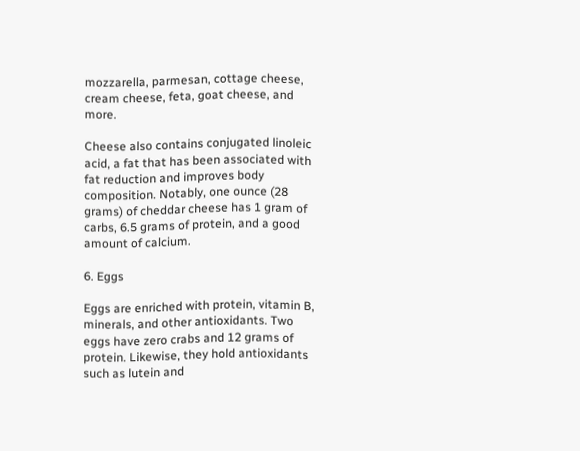mozzarella, parmesan, cottage cheese, cream cheese, feta, goat cheese, and more.

Cheese also contains conjugated linoleic acid, a fat that has been associated with fat reduction and improves body composition. Notably, one ounce (28 grams) of cheddar cheese has 1 gram of carbs, 6.5 grams of protein, and a good amount of calcium.

6. Eggs

Eggs are enriched with protein, vitamin B, minerals, and other antioxidants. Two eggs have zero crabs and 12 grams of protein. Likewise, they hold antioxidants such as lutein and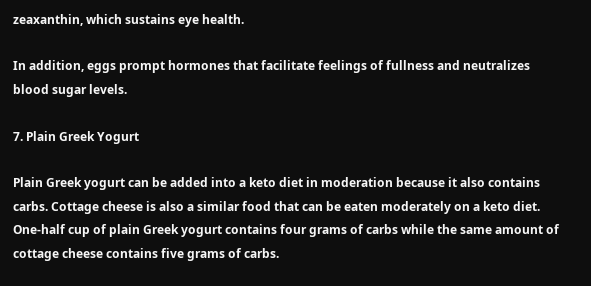zeaxanthin, which sustains eye health.

In addition, eggs prompt hormones that facilitate feelings of fullness and neutralizes blood sugar levels.

7. Plain Greek Yogurt

Plain Greek yogurt can be added into a keto diet in moderation because it also contains carbs. Cottage cheese is also a similar food that can be eaten moderately on a keto diet. One-half cup of plain Greek yogurt contains four grams of carbs while the same amount of cottage cheese contains five grams of carbs.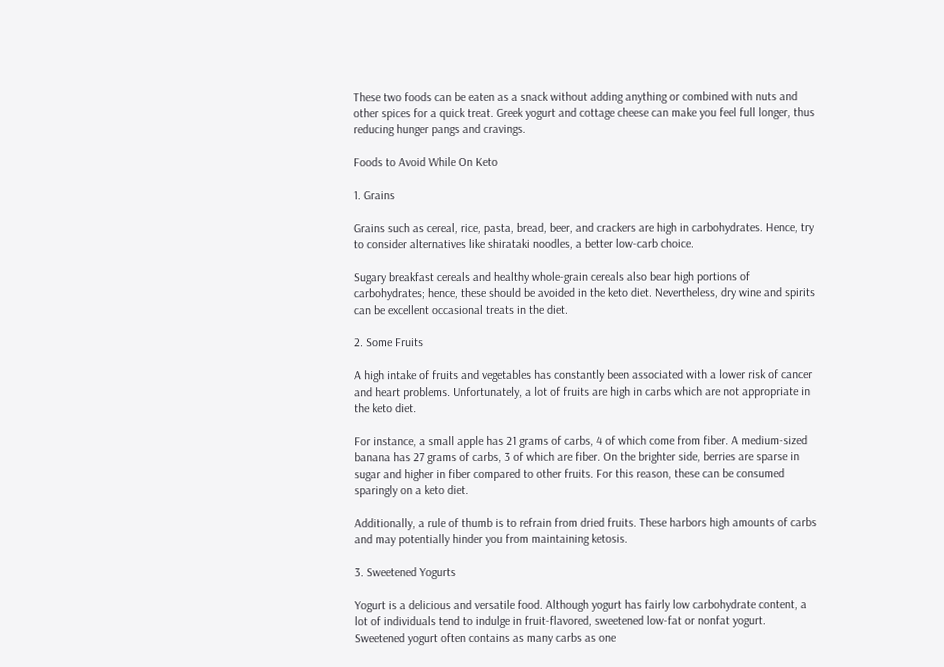These two foods can be eaten as a snack without adding anything or combined with nuts and other spices for a quick treat. Greek yogurt and cottage cheese can make you feel full longer, thus reducing hunger pangs and cravings.

Foods to Avoid While On Keto

1. Grains

Grains such as cereal, rice, pasta, bread, beer, and crackers are high in carbohydrates. Hence, try to consider alternatives like shirataki noodles, a better low-carb choice.

Sugary breakfast cereals and healthy whole-grain cereals also bear high portions of carbohydrates; hence, these should be avoided in the keto diet. Nevertheless, dry wine and spirits can be excellent occasional treats in the diet.

2. Some Fruits

A high intake of fruits and vegetables has constantly been associated with a lower risk of cancer and heart problems. Unfortunately, a lot of fruits are high in carbs which are not appropriate in the keto diet.

For instance, a small apple has 21 grams of carbs, 4 of which come from fiber. A medium-sized banana has 27 grams of carbs, 3 of which are fiber. On the brighter side, berries are sparse in sugar and higher in fiber compared to other fruits. For this reason, these can be consumed sparingly on a keto diet.

Additionally, a rule of thumb is to refrain from dried fruits. These harbors high amounts of carbs and may potentially hinder you from maintaining ketosis.

3. Sweetened Yogurts

Yogurt is a delicious and versatile food. Although yogurt has fairly low carbohydrate content, a lot of individuals tend to indulge in fruit-flavored, sweetened low-fat or nonfat yogurt. Sweetened yogurt often contains as many carbs as one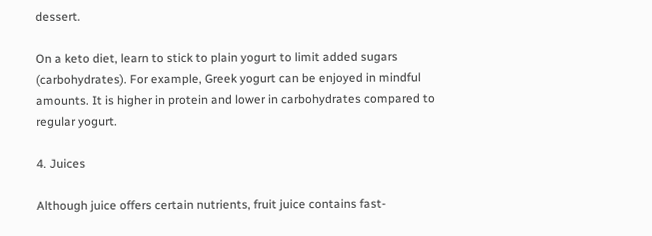dessert.

On a keto diet, learn to stick to plain yogurt to limit added sugars (carbohydrates). For example, Greek yogurt can be enjoyed in mindful amounts. It is higher in protein and lower in carbohydrates compared to regular yogurt.

4. Juices

Although juice offers certain nutrients, fruit juice contains fast-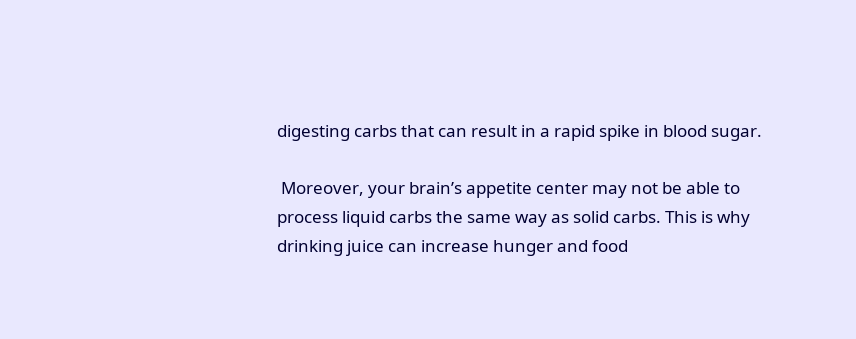digesting carbs that can result in a rapid spike in blood sugar.

 Moreover, your brain’s appetite center may not be able to process liquid carbs the same way as solid carbs. This is why drinking juice can increase hunger and food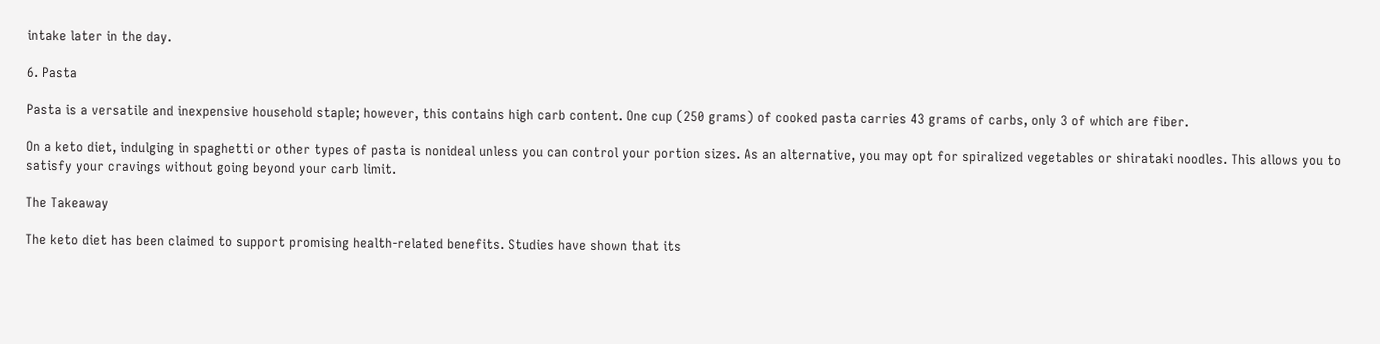intake later in the day.

6. Pasta

Pasta is a versatile and inexpensive household staple; however, this contains high carb content. One cup (250 grams) of cooked pasta carries 43 grams of carbs, only 3 of which are fiber.

On a keto diet, indulging in spaghetti or other types of pasta is nonideal unless you can control your portion sizes. As an alternative, you may opt for spiralized vegetables or shirataki noodles. This allows you to satisfy your cravings without going beyond your carb limit.

The Takeaway

The keto diet has been claimed to support promising health-related benefits. Studies have shown that its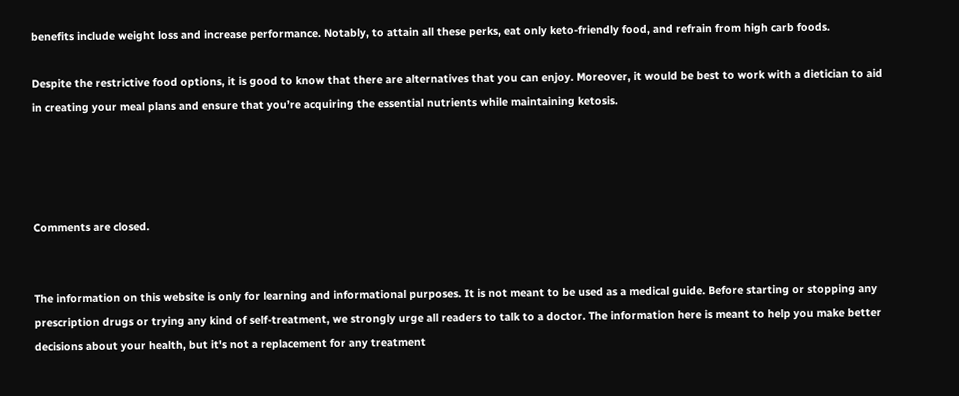benefits include weight loss and increase performance. Notably, to attain all these perks, eat only keto-friendly food, and refrain from high carb foods.

Despite the restrictive food options, it is good to know that there are alternatives that you can enjoy. Moreover, it would be best to work with a dietician to aid in creating your meal plans and ensure that you’re acquiring the essential nutrients while maintaining ketosis.




Comments are closed.


The information on this website is only for learning and informational purposes. It is not meant to be used as a medical guide. Before starting or stopping any prescription drugs or trying any kind of self-treatment, we strongly urge all readers to talk to a doctor. The information here is meant to help you make better decisions about your health, but it's not a replacement for any treatment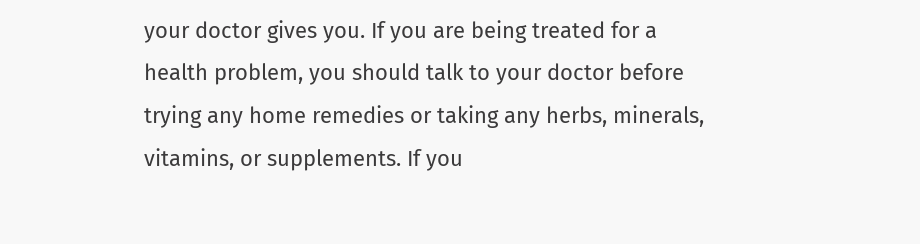your doctor gives you. If you are being treated for a health problem, you should talk to your doctor before trying any home remedies or taking any herbs, minerals, vitamins, or supplements. If you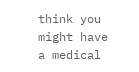think you might have a medical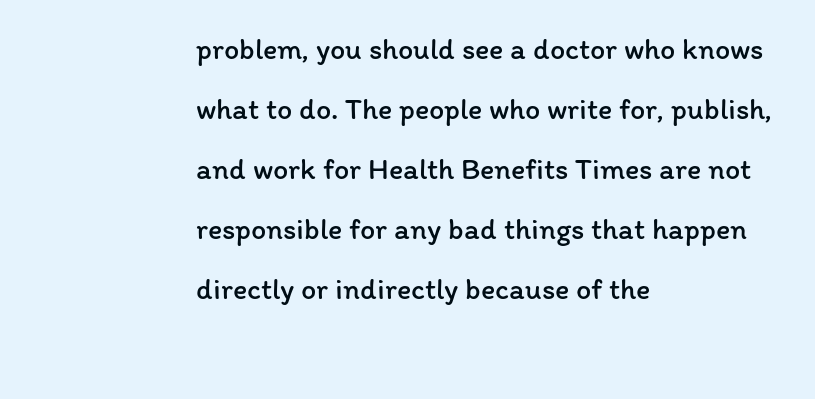problem, you should see a doctor who knows what to do. The people who write for, publish, and work for Health Benefits Times are not responsible for any bad things that happen directly or indirectly because of the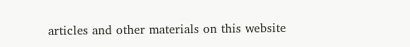articles and other materials on this website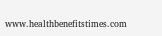www.healthbenefitstimes.com